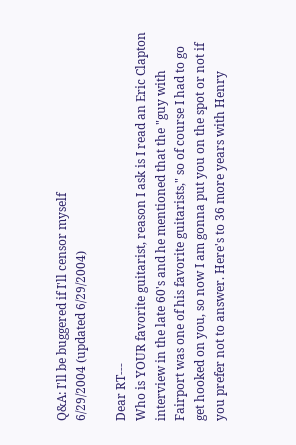Q&A: I'll be buggered if I'll censor myself
6/29/2004 (updated 6/29/2004)

Dear RT---
Who is YOUR favorite guitarist, reason I ask is I read an Eric Clapton interview in the late 60's and he mentioned that the "guy with Fairport was one of his favorite guitarists," so of course I had to go get hooked on you, so now I am gonna put you on the spot or not if you prefer not to answer. Here's to 36 more years with Henry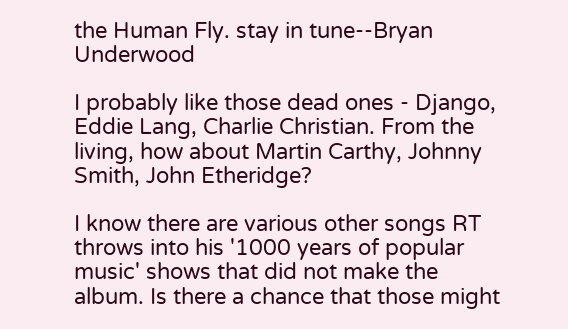the Human Fly. stay in tune--Bryan Underwood

I probably like those dead ones - Django, Eddie Lang, Charlie Christian. From the living, how about Martin Carthy, Johnny Smith, John Etheridge?

I know there are various other songs RT throws into his '1000 years of popular music' shows that did not make the album. Is there a chance that those might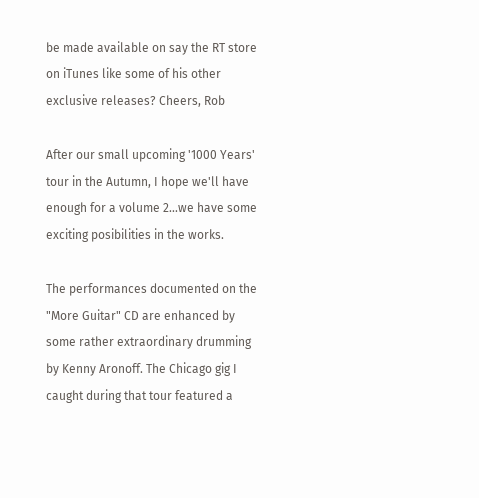be made available on say the RT store on iTunes like some of his other exclusive releases? Cheers, Rob

After our small upcoming '1000 Years' tour in the Autumn, I hope we'll have enough for a volume 2...we have some exciting posibilities in the works.

The performances documented on the "More Guitar" CD are enhanced by some rather extraordinary drumming by Kenny Aronoff. The Chicago gig I caught during that tour featured a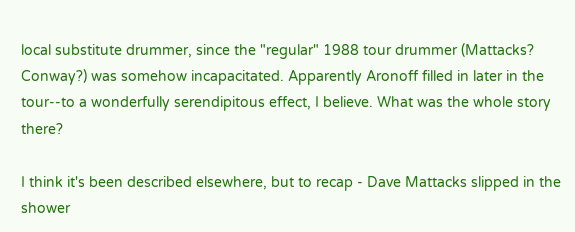local substitute drummer, since the "regular" 1988 tour drummer (Mattacks? Conway?) was somehow incapacitated. Apparently Aronoff filled in later in the tour--to a wonderfully serendipitous effect, I believe. What was the whole story there?

I think it's been described elsewhere, but to recap - Dave Mattacks slipped in the shower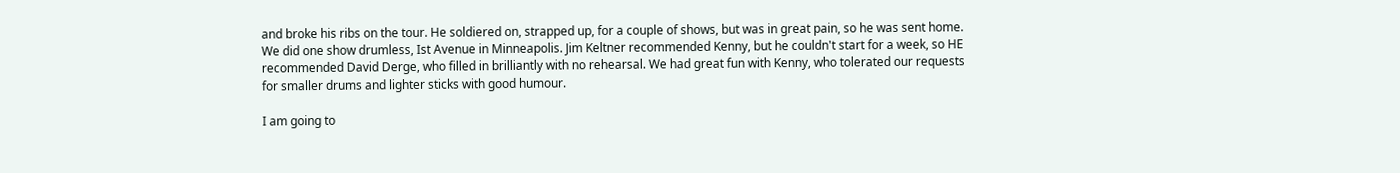and broke his ribs on the tour. He soldiered on, strapped up, for a couple of shows, but was in great pain, so he was sent home. We did one show drumless, Ist Avenue in Minneapolis. Jim Keltner recommended Kenny, but he couldn't start for a week, so HE recommended David Derge, who filled in brilliantly with no rehearsal. We had great fun with Kenny, who tolerated our requests for smaller drums and lighter sticks with good humour.

I am going to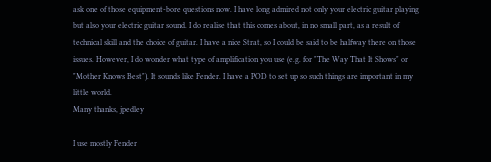ask one of those equipment-bore questions now. I have long admired not only your electric guitar playing but also your electric guitar sound. I do realise that this comes about, in no small part, as a result of technical skill and the choice of guitar. I have a nice Strat, so I could be said to be halfway there on those issues. However, I do wonder what type of amplification you use (e.g. for "The Way That It Shows" or "Mother Knows Best"). It sounds like Fender. I have a POD to set up so such things are important in my little world.
Many thanks, jpedley

I use mostly Fender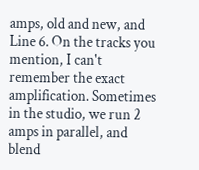amps, old and new, and Line 6. On the tracks you mention, I can't remember the exact amplification. Sometimes in the studio, we run 2 amps in parallel, and blend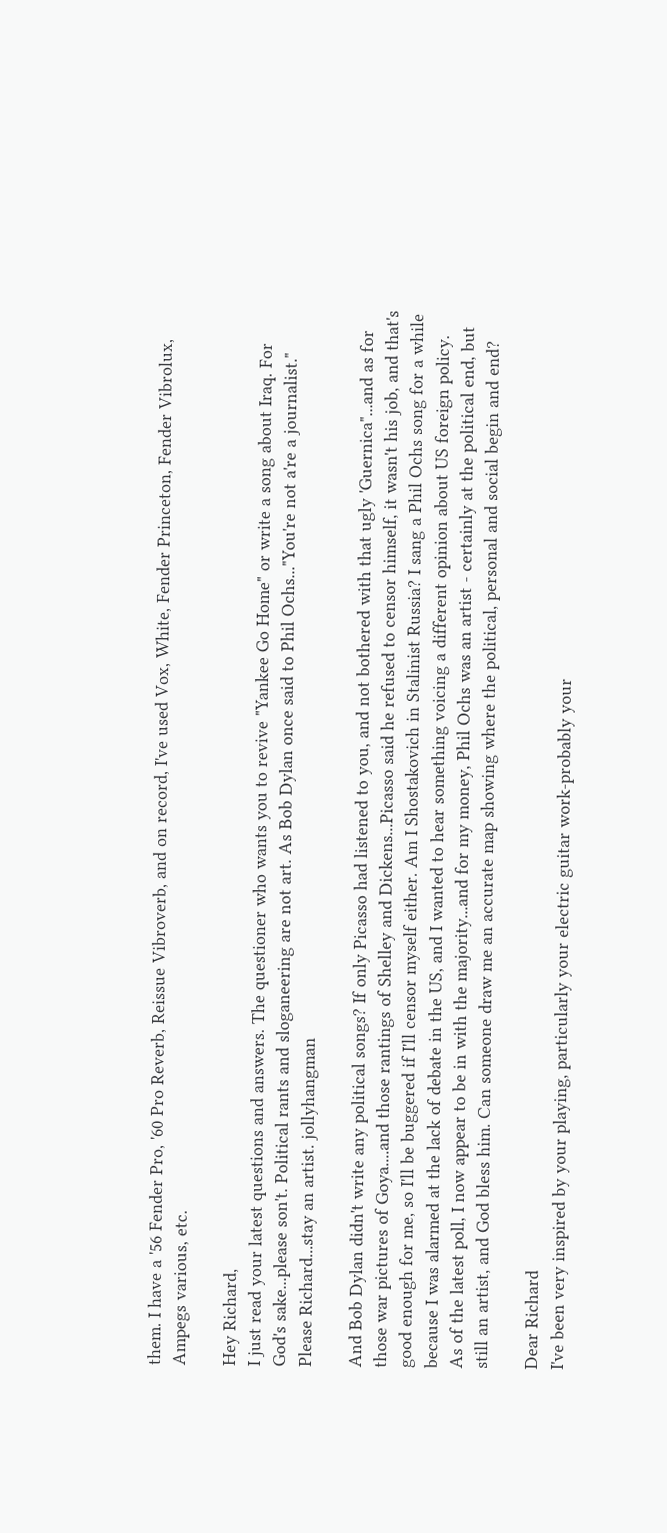them. I have a '56 Fender Pro, '60 Pro Reverb, Reissue Vibroverb, and on record, I've used Vox, White, Fender Princeton, Fender Vibrolux, Ampegs various, etc.

Hey Richard,
I just read your latest questions and answers. The questioner who wants you to revive "Yankee Go Home" or write a song about Iraq. For God's sake...please son't. Political rants and sloganeering are not art. As Bob Dylan once said to Phil Ochs..."You're not a're a journalist." Please Richard...stay an artist. jollyhangman

And Bob Dylan didn't write any political songs? If only Picasso had listened to you, and not bothered with that ugly 'Guernica"...and as for those war pictures of Goya....and those rantings of Shelley and Dickens...Picasso said he refused to censor himself, it wasn't his job, and that's good enough for me, so I'll be buggered if I'll censor myself either. Am I Shostakovich in Stalinist Russia? I sang a Phil Ochs song for a while because I was alarmed at the lack of debate in the US, and I wanted to hear something voicing a different opinion about US foreign policy. As of the latest poll, I now appear to be in with the majority...and for my money, Phil Ochs was an artist - certainly at the political end, but still an artist, and God bless him. Can someone draw me an accurate map showing where the political, personal and social begin and end?

Dear Richard
I've been very inspired by your playing, particularly your electric guitar work-probably your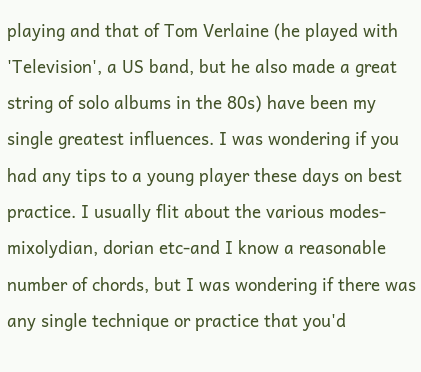playing and that of Tom Verlaine (he played with 'Television', a US band, but he also made a great string of solo albums in the 80s) have been my single greatest influences. I was wondering if you had any tips to a young player these days on best practice. I usually flit about the various modes-mixolydian, dorian etc-and I know a reasonable number of chords, but I was wondering if there was any single technique or practice that you'd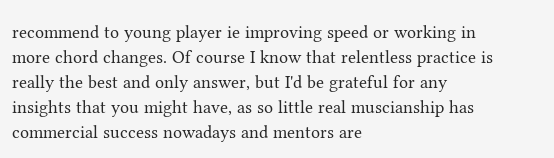recommend to young player ie improving speed or working in more chord changes. Of course I know that relentless practice is really the best and only answer, but I'd be grateful for any insights that you might have, as so little real muscianship has commercial success nowadays and mentors are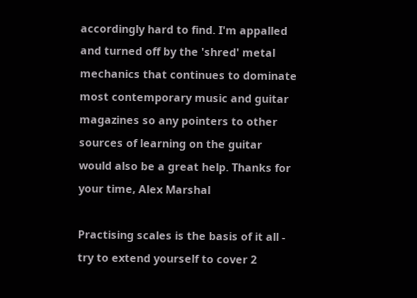accordingly hard to find. I'm appalled and turned off by the 'shred' metal mechanics that continues to dominate most contemporary music and guitar magazines so any pointers to other sources of learning on the guitar would also be a great help. Thanks for your time, Alex Marshal

Practising scales is the basis of it all - try to extend yourself to cover 2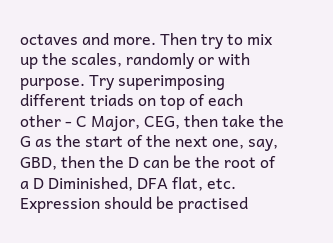octaves and more. Then try to mix up the scales, randomly or with purpose. Try superimposing different triads on top of each other - C Major, CEG, then take the G as the start of the next one, say, GBD, then the D can be the root of a D Diminished, DFA flat, etc. Expression should be practised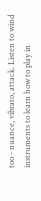too - nuance, vibrato, attack. Listen to wind instruments to learn how to play in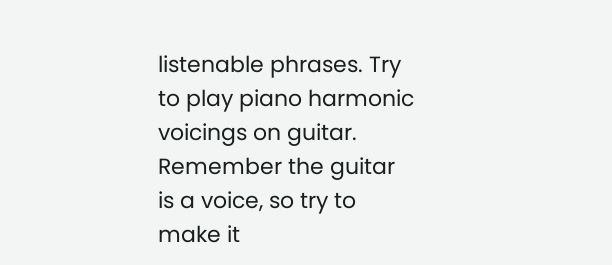listenable phrases. Try to play piano harmonic voicings on guitar. Remember the guitar is a voice, so try to make it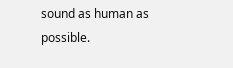sound as human as possible.